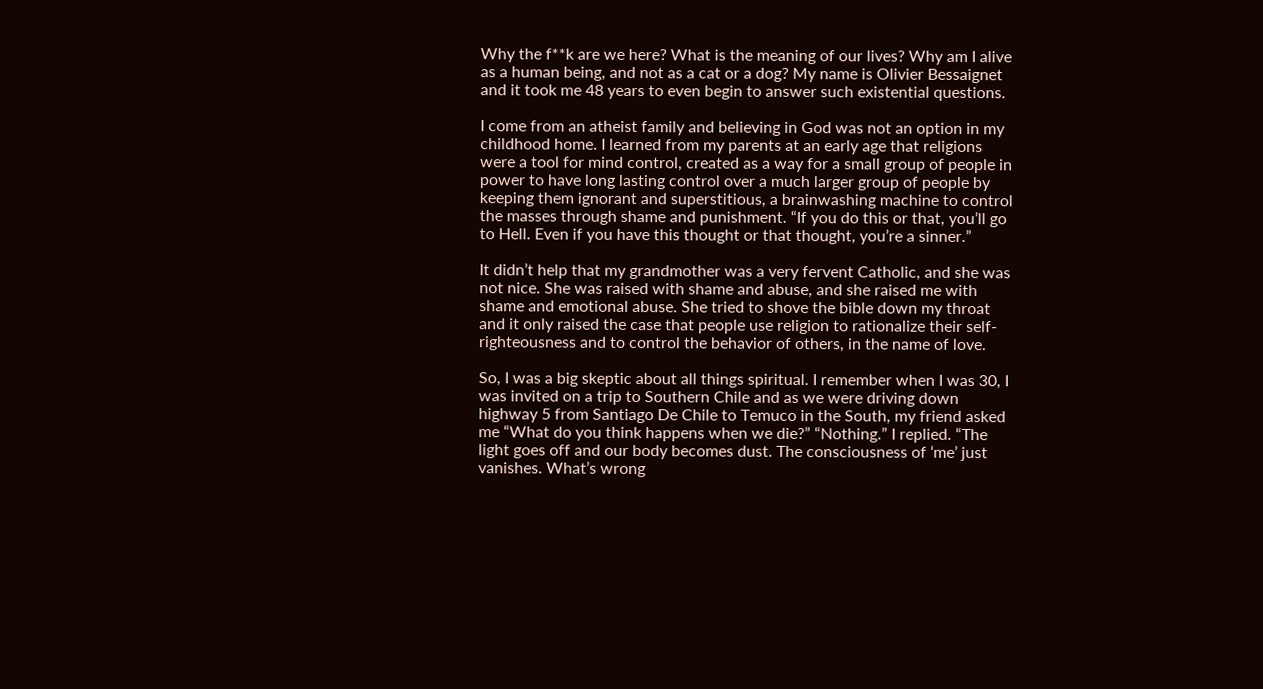Why the f**k are we here? What is the meaning of our lives? Why am I alive as a human being, and not as a cat or a dog? My name is Olivier Bessaignet and it took me 48 years to even begin to answer such existential questions.

I come from an atheist family and believing in God was not an option in my childhood home. I learned from my parents at an early age that religions were a tool for mind control, created as a way for a small group of people in power to have long lasting control over a much larger group of people by keeping them ignorant and superstitious, a brainwashing machine to control the masses through shame and punishment. “If you do this or that, you’ll go to Hell. Even if you have this thought or that thought, you’re a sinner.”

It didn’t help that my grandmother was a very fervent Catholic, and she was not nice. She was raised with shame and abuse, and she raised me with shame and emotional abuse. She tried to shove the bible down my throat and it only raised the case that people use religion to rationalize their self-righteousness and to control the behavior of others, in the name of love.

So, I was a big skeptic about all things spiritual. I remember when I was 30, I was invited on a trip to Southern Chile and as we were driving down highway 5 from Santiago De Chile to Temuco in the South, my friend asked me “What do you think happens when we die?” “Nothing.” I replied. “The light goes off and our body becomes dust. The consciousness of ‘me’ just vanishes. What’s wrong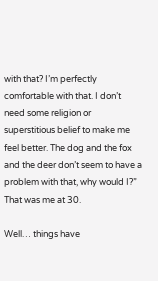with that? I’m perfectly comfortable with that. I don’t need some religion or superstitious belief to make me feel better. The dog and the fox and the deer don’t seem to have a problem with that, why would I?” That was me at 30.

Well… things have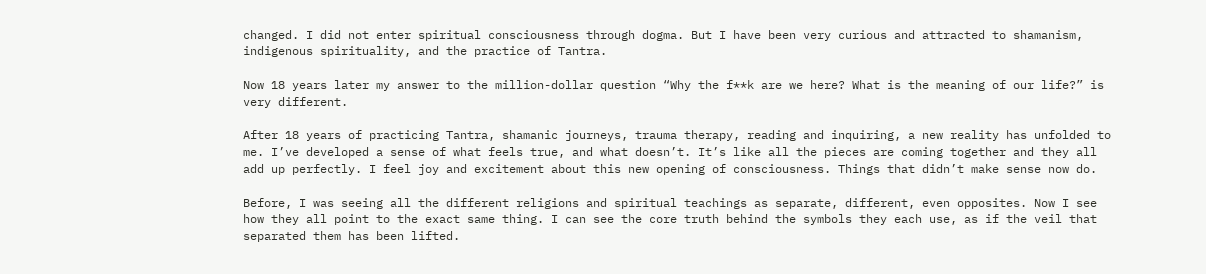changed. I did not enter spiritual consciousness through dogma. But I have been very curious and attracted to shamanism, indigenous spirituality, and the practice of Tantra.

Now 18 years later my answer to the million-dollar question “Why the f**k are we here? What is the meaning of our life?” is very different.

After 18 years of practicing Tantra, shamanic journeys, trauma therapy, reading and inquiring, a new reality has unfolded to me. I’ve developed a sense of what feels true, and what doesn’t. It’s like all the pieces are coming together and they all add up perfectly. I feel joy and excitement about this new opening of consciousness. Things that didn’t make sense now do.

Before, I was seeing all the different religions and spiritual teachings as separate, different, even opposites. Now I see how they all point to the exact same thing. I can see the core truth behind the symbols they each use, as if the veil that separated them has been lifted.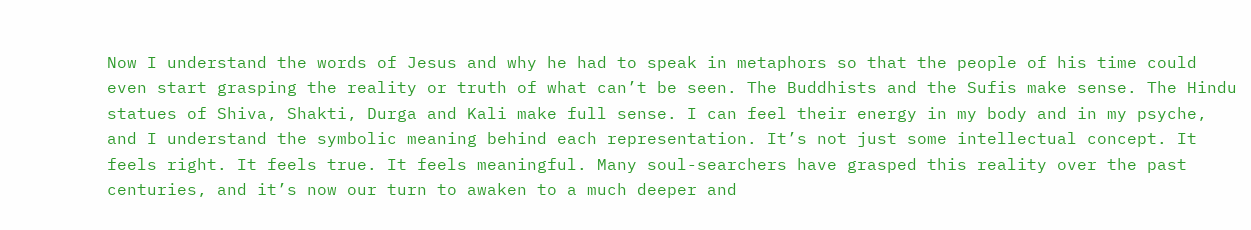Now I understand the words of Jesus and why he had to speak in metaphors so that the people of his time could even start grasping the reality or truth of what can’t be seen. The Buddhists and the Sufis make sense. The Hindu statues of Shiva, Shakti, Durga and Kali make full sense. I can feel their energy in my body and in my psyche, and I understand the symbolic meaning behind each representation. It’s not just some intellectual concept. It feels right. It feels true. It feels meaningful. Many soul-searchers have grasped this reality over the past centuries, and it’s now our turn to awaken to a much deeper and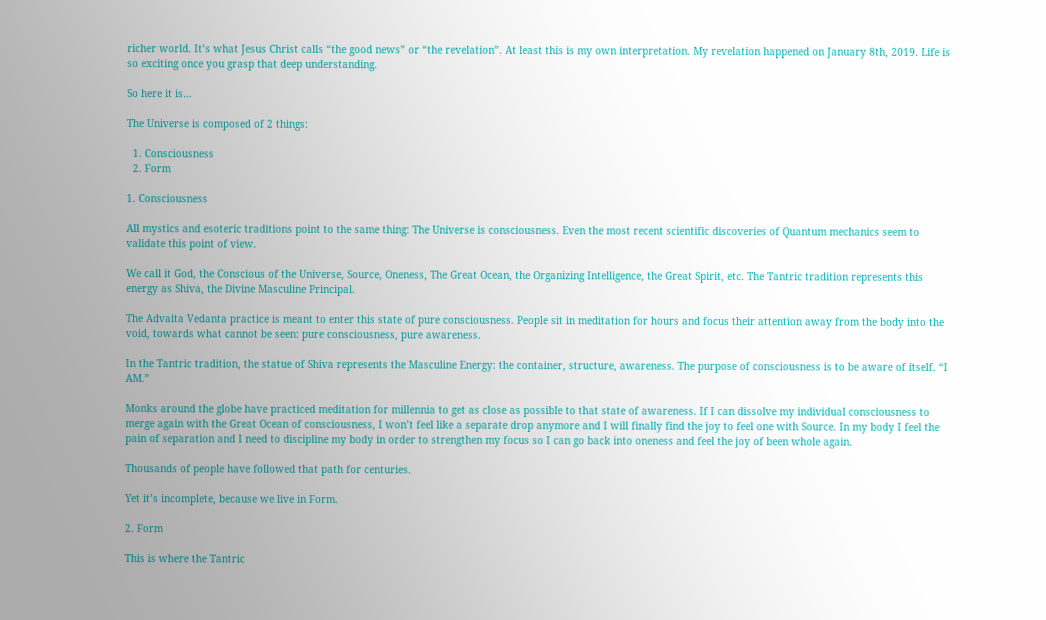richer world. It’s what Jesus Christ calls “the good news” or “the revelation”. At least this is my own interpretation. My revelation happened on January 8th, 2019. Life is so exciting once you grasp that deep understanding.

So here it is…

The Universe is composed of 2 things:

  1. Consciousness
  2. Form

1. Consciousness

All mystics and esoteric traditions point to the same thing: The Universe is consciousness. Even the most recent scientific discoveries of Quantum mechanics seem to validate this point of view.

We call it God, the Conscious of the Universe, Source, Oneness, The Great Ocean, the Organizing Intelligence, the Great Spirit, etc. The Tantric tradition represents this energy as Shiva, the Divine Masculine Principal.

The Advaita Vedanta practice is meant to enter this state of pure consciousness. People sit in meditation for hours and focus their attention away from the body into the void, towards what cannot be seen: pure consciousness, pure awareness.

In the Tantric tradition, the statue of Shiva represents the Masculine Energy: the container, structure, awareness. The purpose of consciousness is to be aware of itself. “I AM.”

Monks around the globe have practiced meditation for millennia to get as close as possible to that state of awareness. If I can dissolve my individual consciousness to merge again with the Great Ocean of consciousness, I won’t feel like a separate drop anymore and I will finally find the joy to feel one with Source. In my body I feel the pain of separation and I need to discipline my body in order to strengthen my focus so I can go back into oneness and feel the joy of been whole again.

Thousands of people have followed that path for centuries.

Yet it’s incomplete, because we live in Form.

2. Form

This is where the Tantric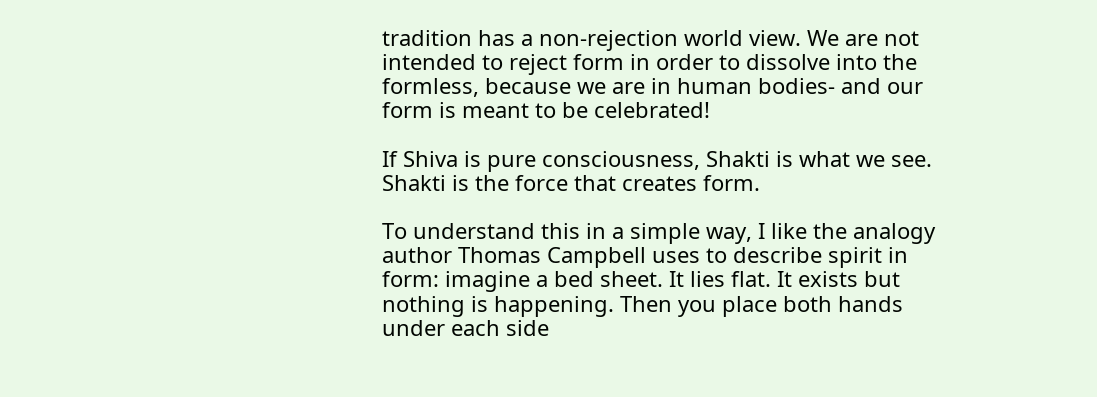tradition has a non-rejection world view. We are not intended to reject form in order to dissolve into the formless, because we are in human bodies- and our form is meant to be celebrated!

If Shiva is pure consciousness, Shakti is what we see. Shakti is the force that creates form.

To understand this in a simple way, I like the analogy author Thomas Campbell uses to describe spirit in form: imagine a bed sheet. It lies flat. It exists but nothing is happening. Then you place both hands under each side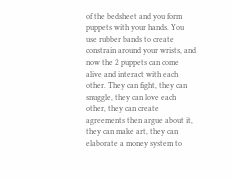of the bedsheet and you form puppets with your hands. You use rubber bands to create constrain around your wrists, and now the 2 puppets can come alive and interact with each other. They can fight, they can snuggle, they can love each other, they can create agreements then argue about it, they can make art, they can elaborate a money system to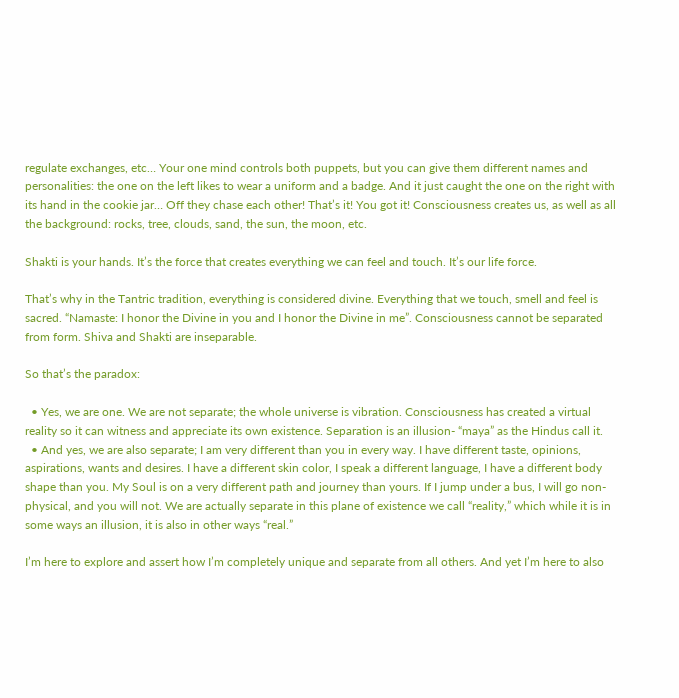regulate exchanges, etc… Your one mind controls both puppets, but you can give them different names and personalities: the one on the left likes to wear a uniform and a badge. And it just caught the one on the right with its hand in the cookie jar… Off they chase each other! That’s it! You got it! Consciousness creates us, as well as all the background: rocks, tree, clouds, sand, the sun, the moon, etc.

Shakti is your hands. It’s the force that creates everything we can feel and touch. It’s our life force.

That’s why in the Tantric tradition, everything is considered divine. Everything that we touch, smell and feel is sacred. “Namaste: I honor the Divine in you and I honor the Divine in me”. Consciousness cannot be separated from form. Shiva and Shakti are inseparable.

So that’s the paradox:

  • Yes, we are one. We are not separate; the whole universe is vibration. Consciousness has created a virtual reality so it can witness and appreciate its own existence. Separation is an illusion- “maya” as the Hindus call it.
  • And yes, we are also separate; I am very different than you in every way. I have different taste, opinions, aspirations, wants and desires. I have a different skin color, I speak a different language, I have a different body shape than you. My Soul is on a very different path and journey than yours. If I jump under a bus, I will go non-physical, and you will not. We are actually separate in this plane of existence we call “reality,” which while it is in some ways an illusion, it is also in other ways “real.”

I’m here to explore and assert how I’m completely unique and separate from all others. And yet I’m here to also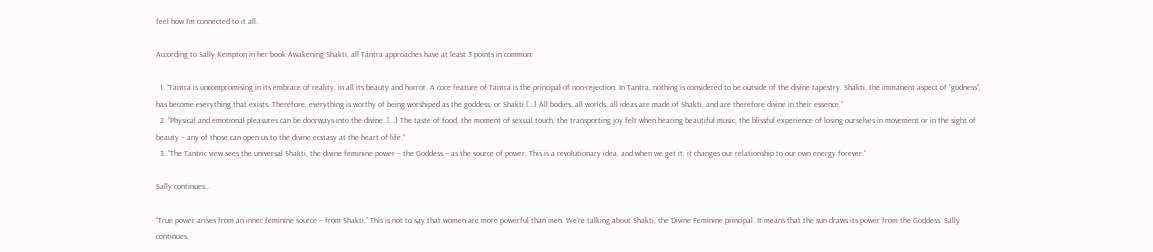feel how I’m connected to it all.

According to Sally Kempton in her book Awakening Shakti, all Tantra approaches have at least 3 points in common:

  1. “Tantra is uncompromising in its embrace of reality, in all its beauty and horror. A core feature of Tantra is the principal of non-rejection. In Tantra, nothing is considered to be outside of the divine tapestry. Shakti, the immanent aspect of “godness”, has become everything that exists. Therefore, everything is worthy of being worshiped as the goddess, or Shakti […] All bodies, all worlds, all ideas are made of Shakti, and are therefore divine in their essence.”
  2. “Physical and emotional pleasures can be doorways into the divine. […] The taste of food, the moment of sexual touch, the transporting joy felt when hearing beautiful music, the blissful experience of losing ourselves in movement or in the sight of beauty – any of those can open us to the divine ecstasy at the heart of life.”
  3. “The Tantric view sees the universal Shakti, the divine feminine power – the Goddess – as the source of power. This is a revolutionary idea, and when we get it, it changes our relationship to our own energy forever.”

Sally continues…

“True power arises from an inner feminine source – from Shakti.” This is not to say that women are more powerful than men. We’re talking about Shakti, the Divine Feminine principal. It means that the sun draws its power from the Goddess. Sally continues,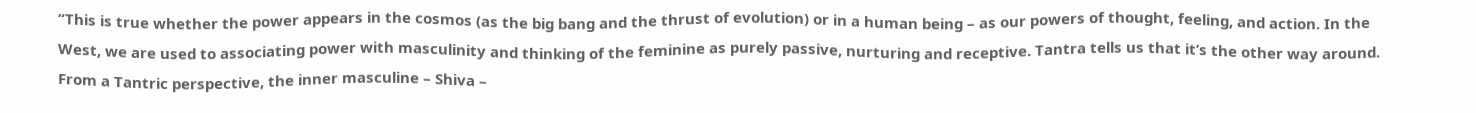“This is true whether the power appears in the cosmos (as the big bang and the thrust of evolution) or in a human being – as our powers of thought, feeling, and action. In the West, we are used to associating power with masculinity and thinking of the feminine as purely passive, nurturing and receptive. Tantra tells us that it’s the other way around. From a Tantric perspective, the inner masculine – Shiva –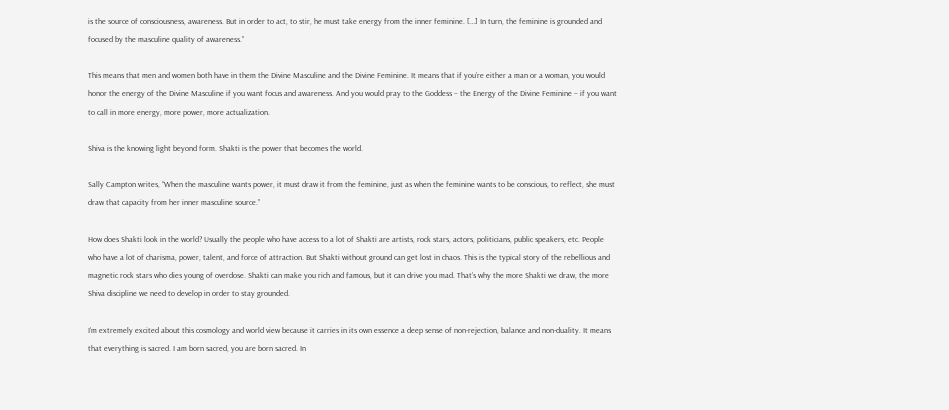is the source of consciousness, awareness. But in order to act, to stir, he must take energy from the inner feminine. […] In turn, the feminine is grounded and focused by the masculine quality of awareness.”

This means that men and women both have in them the Divine Masculine and the Divine Feminine. It means that if you’re either a man or a woman, you would honor the energy of the Divine Masculine if you want focus and awareness. And you would pray to the Goddess – the Energy of the Divine Feminine – if you want to call in more energy, more power, more actualization.

Shiva is the knowing light beyond form. Shakti is the power that becomes the world.

Sally Campton writes, “When the masculine wants power, it must draw it from the feminine, just as when the feminine wants to be conscious, to reflect, she must draw that capacity from her inner masculine source.”

How does Shakti look in the world? Usually the people who have access to a lot of Shakti are artists, rock stars, actors, politicians, public speakers, etc. People who have a lot of charisma, power, talent, and force of attraction. But Shakti without ground can get lost in chaos. This is the typical story of the rebellious and magnetic rock stars who dies young of overdose. Shakti can make you rich and famous, but it can drive you mad. That’s why the more Shakti we draw, the more Shiva discipline we need to develop in order to stay grounded.

I’m extremely excited about this cosmology and world view because it carries in its own essence a deep sense of non-rejection, balance and non-duality. It means that everything is sacred. I am born sacred, you are born sacred. In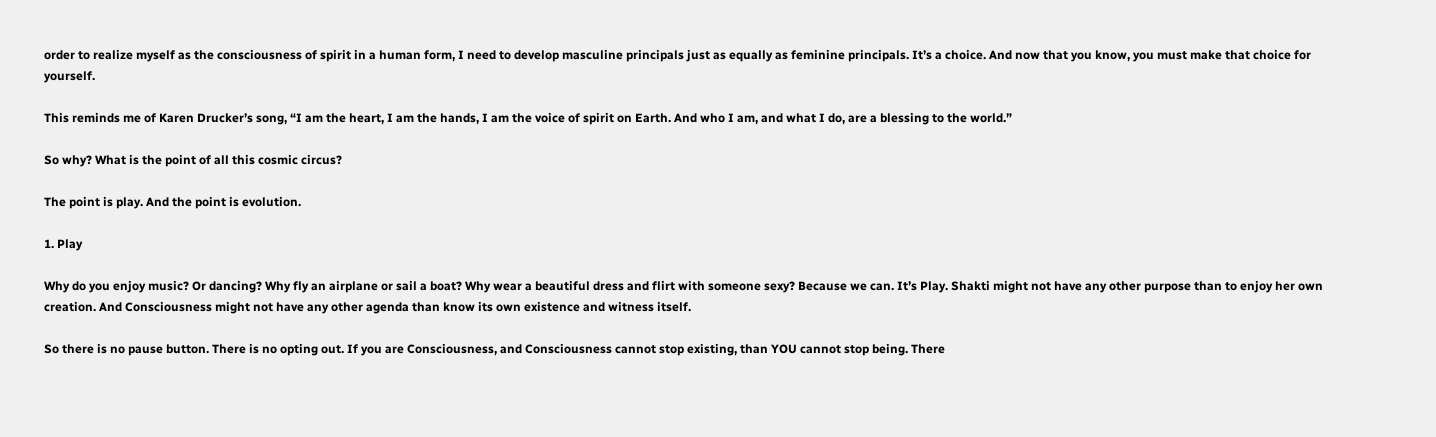order to realize myself as the consciousness of spirit in a human form, I need to develop masculine principals just as equally as feminine principals. It’s a choice. And now that you know, you must make that choice for yourself.

This reminds me of Karen Drucker’s song, “I am the heart, I am the hands, I am the voice of spirit on Earth. And who I am, and what I do, are a blessing to the world.”

So why? What is the point of all this cosmic circus?

The point is play. And the point is evolution.

1. Play

Why do you enjoy music? Or dancing? Why fly an airplane or sail a boat? Why wear a beautiful dress and flirt with someone sexy? Because we can. It’s Play. Shakti might not have any other purpose than to enjoy her own creation. And Consciousness might not have any other agenda than know its own existence and witness itself.

So there is no pause button. There is no opting out. If you are Consciousness, and Consciousness cannot stop existing, than YOU cannot stop being. There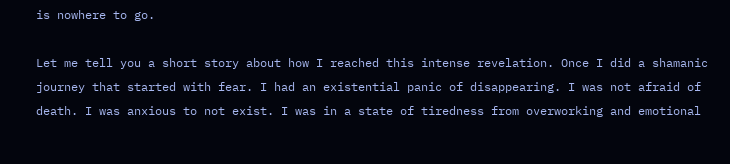is nowhere to go.

Let me tell you a short story about how I reached this intense revelation. Once I did a shamanic journey that started with fear. I had an existential panic of disappearing. I was not afraid of death. I was anxious to not exist. I was in a state of tiredness from overworking and emotional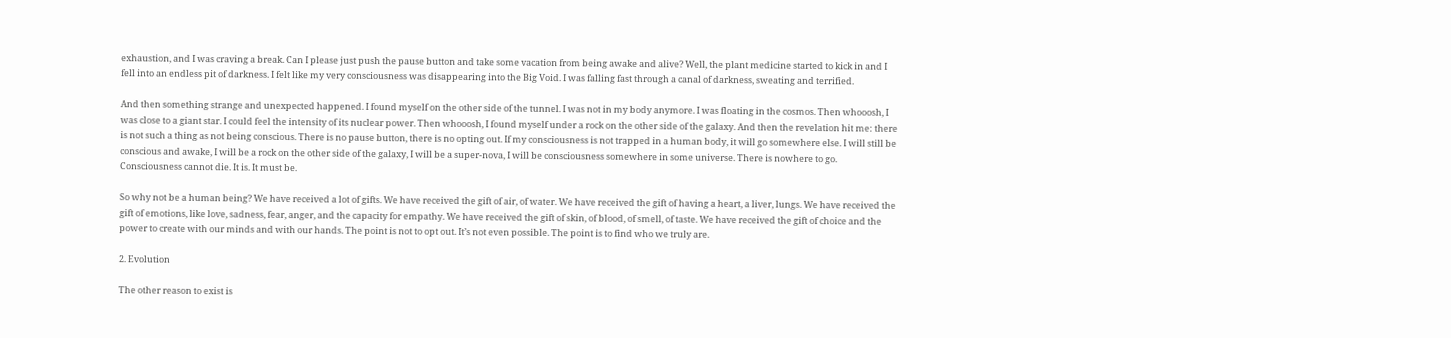exhaustion, and I was craving a break. Can I please just push the pause button and take some vacation from being awake and alive? Well, the plant medicine started to kick in and I fell into an endless pit of darkness. I felt like my very consciousness was disappearing into the Big Void. I was falling fast through a canal of darkness, sweating and terrified.

And then something strange and unexpected happened. I found myself on the other side of the tunnel. I was not in my body anymore. I was floating in the cosmos. Then whooosh, I was close to a giant star. I could feel the intensity of its nuclear power. Then whooosh, I found myself under a rock on the other side of the galaxy. And then the revelation hit me: there is not such a thing as not being conscious. There is no pause button, there is no opting out. If my consciousness is not trapped in a human body, it will go somewhere else. I will still be conscious and awake, I will be a rock on the other side of the galaxy, I will be a super-nova, I will be consciousness somewhere in some universe. There is nowhere to go. Consciousness cannot die. It is. It must be.

So why not be a human being? We have received a lot of gifts. We have received the gift of air, of water. We have received the gift of having a heart, a liver, lungs. We have received the gift of emotions, like love, sadness, fear, anger, and the capacity for empathy. We have received the gift of skin, of blood, of smell, of taste. We have received the gift of choice and the power to create with our minds and with our hands. The point is not to opt out. It’s not even possible. The point is to find who we truly are.

2. Evolution

The other reason to exist is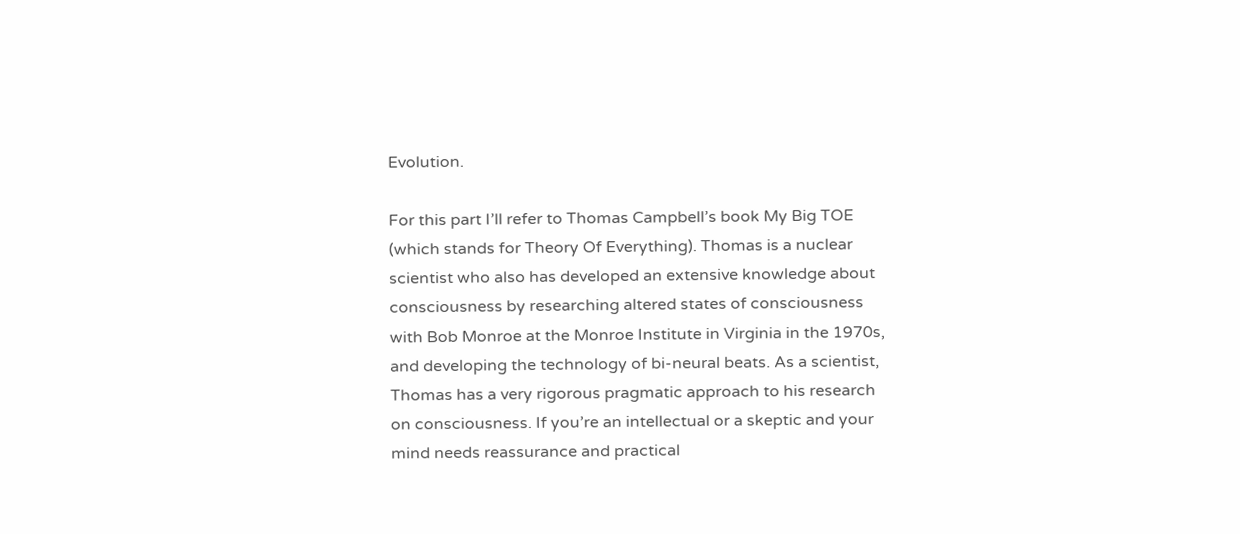Evolution.

For this part I’ll refer to Thomas Campbell’s book My Big TOE (which stands for Theory Of Everything). Thomas is a nuclear scientist who also has developed an extensive knowledge about consciousness by researching altered states of consciousness with Bob Monroe at the Monroe Institute in Virginia in the 1970s, and developing the technology of bi-neural beats. As a scientist, Thomas has a very rigorous pragmatic approach to his research on consciousness. If you’re an intellectual or a skeptic and your mind needs reassurance and practical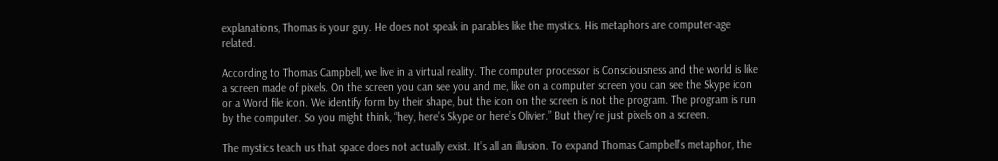explanations, Thomas is your guy. He does not speak in parables like the mystics. His metaphors are computer-age related.

According to Thomas Campbell, we live in a virtual reality. The computer processor is Consciousness and the world is like a screen made of pixels. On the screen you can see you and me, like on a computer screen you can see the Skype icon or a Word file icon. We identify form by their shape, but the icon on the screen is not the program. The program is run by the computer. So you might think, “hey, here’s Skype or here’s Olivier.” But they’re just pixels on a screen.

The mystics teach us that space does not actually exist. It’s all an illusion. To expand Thomas Campbell’s metaphor, the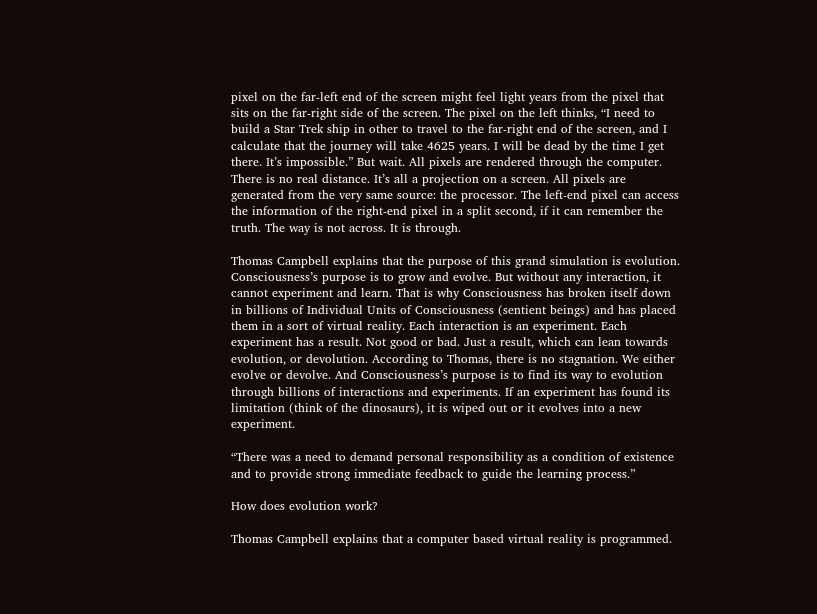pixel on the far-left end of the screen might feel light years from the pixel that sits on the far-right side of the screen. The pixel on the left thinks, “I need to build a Star Trek ship in other to travel to the far-right end of the screen, and I calculate that the journey will take 4625 years. I will be dead by the time I get there. It’s impossible.” But wait. All pixels are rendered through the computer. There is no real distance. It’s all a projection on a screen. All pixels are generated from the very same source: the processor. The left-end pixel can access the information of the right-end pixel in a split second, if it can remember the truth. The way is not across. It is through.

Thomas Campbell explains that the purpose of this grand simulation is evolution. Consciousness’s purpose is to grow and evolve. But without any interaction, it cannot experiment and learn. That is why Consciousness has broken itself down in billions of Individual Units of Consciousness (sentient beings) and has placed them in a sort of virtual reality. Each interaction is an experiment. Each experiment has a result. Not good or bad. Just a result, which can lean towards evolution, or devolution. According to Thomas, there is no stagnation. We either evolve or devolve. And Consciousness’s purpose is to find its way to evolution through billions of interactions and experiments. If an experiment has found its limitation (think of the dinosaurs), it is wiped out or it evolves into a new experiment.

“There was a need to demand personal responsibility as a condition of existence and to provide strong immediate feedback to guide the learning process.”

How does evolution work?

Thomas Campbell explains that a computer based virtual reality is programmed.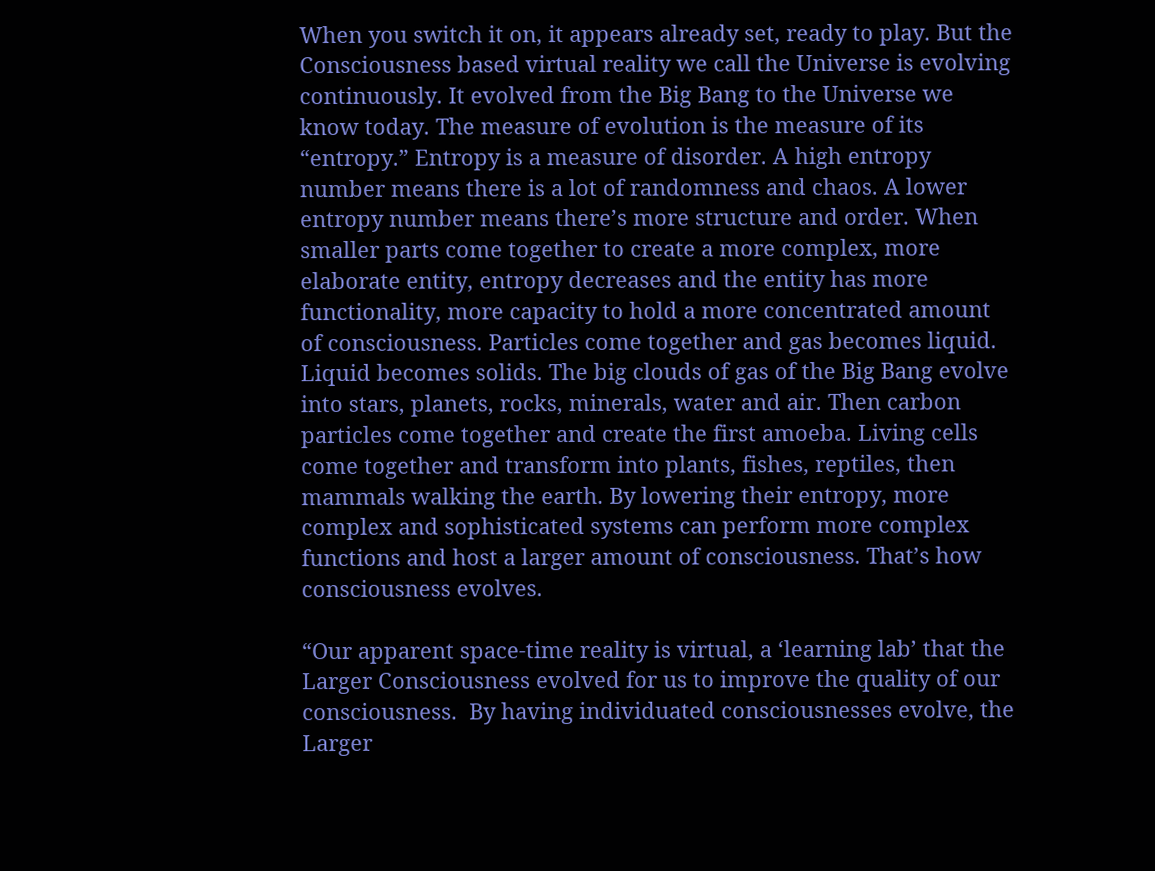When you switch it on, it appears already set, ready to play. But the Consciousness based virtual reality we call the Universe is evolving continuously. It evolved from the Big Bang to the Universe we know today. The measure of evolution is the measure of its “entropy.” Entropy is a measure of disorder. A high entropy number means there is a lot of randomness and chaos. A lower entropy number means there’s more structure and order. When smaller parts come together to create a more complex, more elaborate entity, entropy decreases and the entity has more functionality, more capacity to hold a more concentrated amount of consciousness. Particles come together and gas becomes liquid. Liquid becomes solids. The big clouds of gas of the Big Bang evolve into stars, planets, rocks, minerals, water and air. Then carbon particles come together and create the first amoeba. Living cells come together and transform into plants, fishes, reptiles, then mammals walking the earth. By lowering their entropy, more complex and sophisticated systems can perform more complex functions and host a larger amount of consciousness. That’s how consciousness evolves.

“Our apparent space-time reality is virtual, a ‘learning lab’ that the Larger Consciousness evolved for us to improve the quality of our consciousness.  By having individuated consciousnesses evolve, the Larger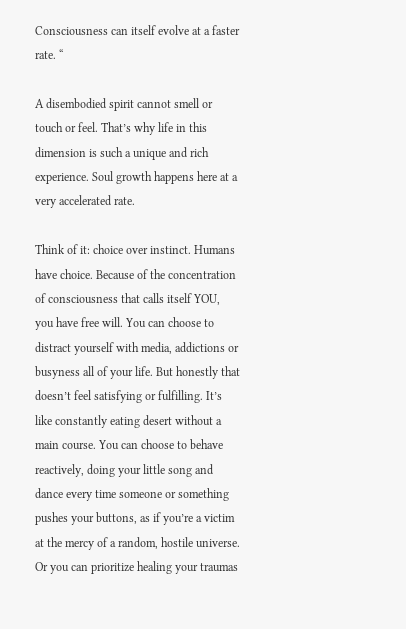Consciousness can itself evolve at a faster rate. “

A disembodied spirit cannot smell or touch or feel. That’s why life in this dimension is such a unique and rich experience. Soul growth happens here at a very accelerated rate.

Think of it: choice over instinct. Humans have choice. Because of the concentration of consciousness that calls itself YOU, you have free will. You can choose to distract yourself with media, addictions or busyness all of your life. But honestly that doesn’t feel satisfying or fulfilling. It’s like constantly eating desert without a main course. You can choose to behave reactively, doing your little song and dance every time someone or something pushes your buttons, as if you’re a victim at the mercy of a random, hostile universe.  Or you can prioritize healing your traumas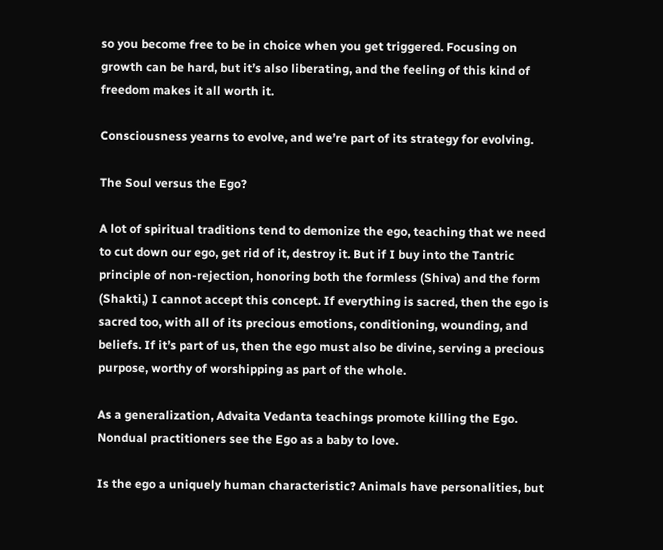so you become free to be in choice when you get triggered. Focusing on growth can be hard, but it’s also liberating, and the feeling of this kind of freedom makes it all worth it.

Consciousness yearns to evolve, and we’re part of its strategy for evolving.

The Soul versus the Ego?

A lot of spiritual traditions tend to demonize the ego, teaching that we need to cut down our ego, get rid of it, destroy it. But if I buy into the Tantric principle of non-rejection, honoring both the formless (Shiva) and the form (Shakti,) I cannot accept this concept. If everything is sacred, then the ego is sacred too, with all of its precious emotions, conditioning, wounding, and beliefs. If it’s part of us, then the ego must also be divine, serving a precious purpose, worthy of worshipping as part of the whole.

As a generalization, Advaita Vedanta teachings promote killing the Ego. Nondual practitioners see the Ego as a baby to love.

Is the ego a uniquely human characteristic? Animals have personalities, but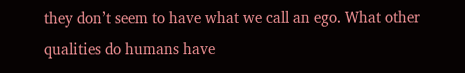they don’t seem to have what we call an ego. What other qualities do humans have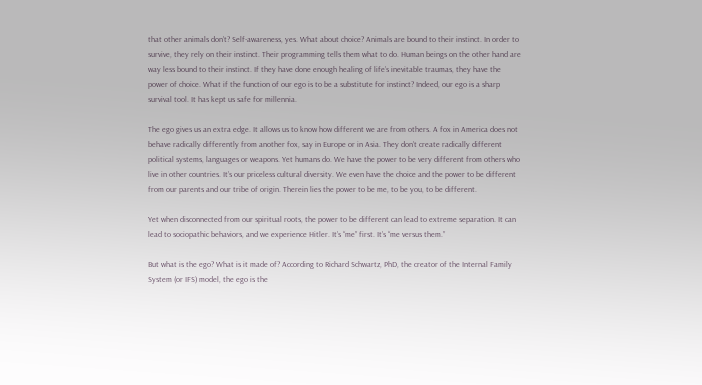that other animals don’t? Self-awareness, yes. What about choice? Animals are bound to their instinct. In order to survive, they rely on their instinct. Their programming tells them what to do. Human beings on the other hand are way less bound to their instinct. If they have done enough healing of life’s inevitable traumas, they have the power of choice. What if the function of our ego is to be a substitute for instinct? Indeed, our ego is a sharp survival tool. It has kept us safe for millennia.

The ego gives us an extra edge. It allows us to know how different we are from others. A fox in America does not behave radically differently from another fox, say in Europe or in Asia. They don’t create radically different political systems, languages or weapons. Yet humans do. We have the power to be very different from others who live in other countries. It’s our priceless cultural diversity. We even have the choice and the power to be different from our parents and our tribe of origin. Therein lies the power to be me, to be you, to be different.

Yet when disconnected from our spiritual roots, the power to be different can lead to extreme separation. It can lead to sociopathic behaviors, and we experience Hitler. It’s “me” first. It’s “me versus them.”

But what is the ego? What is it made of? According to Richard Schwartz, PhD, the creator of the Internal Family System (or IFS) model, the ego is the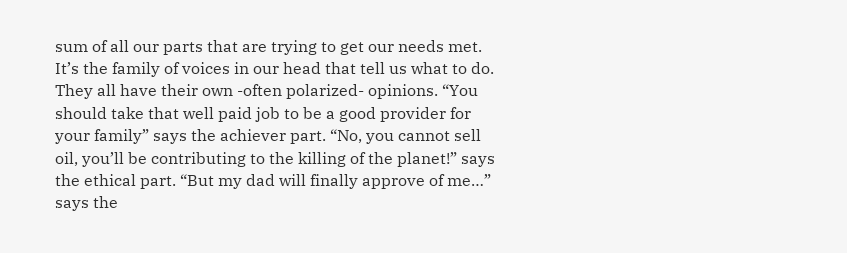sum of all our parts that are trying to get our needs met. It’s the family of voices in our head that tell us what to do. They all have their own -often polarized- opinions. “You should take that well paid job to be a good provider for your family” says the achiever part. “No, you cannot sell oil, you’ll be contributing to the killing of the planet!” says the ethical part. “But my dad will finally approve of me…” says the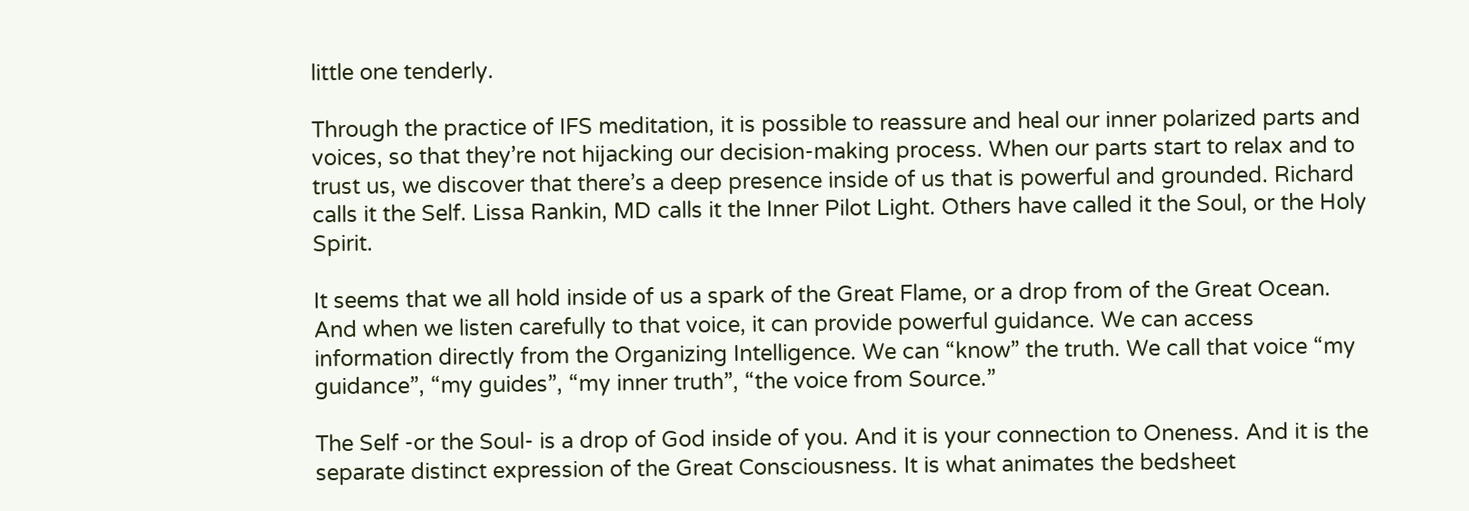little one tenderly.

Through the practice of IFS meditation, it is possible to reassure and heal our inner polarized parts and voices, so that they’re not hijacking our decision-making process. When our parts start to relax and to trust us, we discover that there’s a deep presence inside of us that is powerful and grounded. Richard calls it the Self. Lissa Rankin, MD calls it the Inner Pilot Light. Others have called it the Soul, or the Holy Spirit.

It seems that we all hold inside of us a spark of the Great Flame, or a drop from of the Great Ocean. And when we listen carefully to that voice, it can provide powerful guidance. We can access information directly from the Organizing Intelligence. We can “know” the truth. We call that voice “my guidance”, “my guides”, “my inner truth”, “the voice from Source.”

The Self -or the Soul- is a drop of God inside of you. And it is your connection to Oneness. And it is the separate distinct expression of the Great Consciousness. It is what animates the bedsheet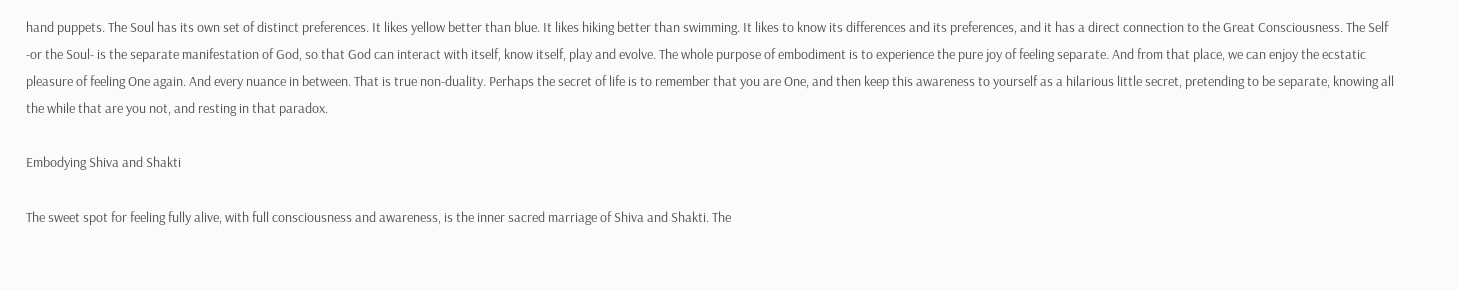hand puppets. The Soul has its own set of distinct preferences. It likes yellow better than blue. It likes hiking better than swimming. It likes to know its differences and its preferences, and it has a direct connection to the Great Consciousness. The Self -or the Soul- is the separate manifestation of God, so that God can interact with itself, know itself, play and evolve. The whole purpose of embodiment is to experience the pure joy of feeling separate. And from that place, we can enjoy the ecstatic pleasure of feeling One again. And every nuance in between. That is true non-duality. Perhaps the secret of life is to remember that you are One, and then keep this awareness to yourself as a hilarious little secret, pretending to be separate, knowing all the while that are you not, and resting in that paradox.

Embodying Shiva and Shakti

The sweet spot for feeling fully alive, with full consciousness and awareness, is the inner sacred marriage of Shiva and Shakti. The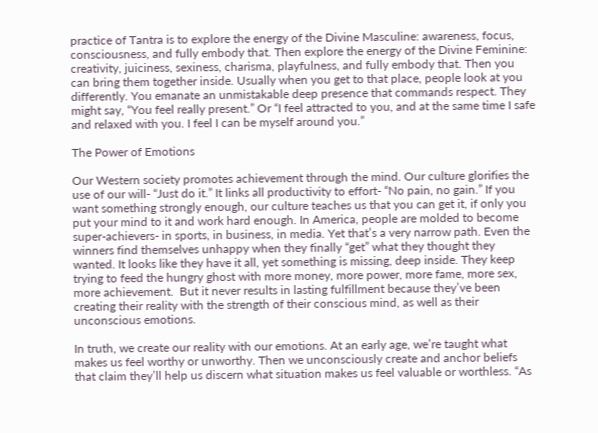practice of Tantra is to explore the energy of the Divine Masculine: awareness, focus, consciousness, and fully embody that. Then explore the energy of the Divine Feminine: creativity, juiciness, sexiness, charisma, playfulness, and fully embody that. Then you can bring them together inside. Usually when you get to that place, people look at you differently. You emanate an unmistakable deep presence that commands respect. They might say, “You feel really present.” Or “I feel attracted to you, and at the same time I safe and relaxed with you. I feel I can be myself around you.”

The Power of Emotions

Our Western society promotes achievement through the mind. Our culture glorifies the use of our will- “Just do it.” It links all productivity to effort- “No pain, no gain.” If you want something strongly enough, our culture teaches us that you can get it, if only you put your mind to it and work hard enough. In America, people are molded to become super-achievers- in sports, in business, in media. Yet that’s a very narrow path. Even the winners find themselves unhappy when they finally “get” what they thought they wanted. It looks like they have it all, yet something is missing, deep inside. They keep trying to feed the hungry ghost with more money, more power, more fame, more sex, more achievement.  But it never results in lasting fulfillment because they’ve been creating their reality with the strength of their conscious mind, as well as their unconscious emotions.

In truth, we create our reality with our emotions. At an early age, we’re taught what makes us feel worthy or unworthy. Then we unconsciously create and anchor beliefs that claim they’ll help us discern what situation makes us feel valuable or worthless. “As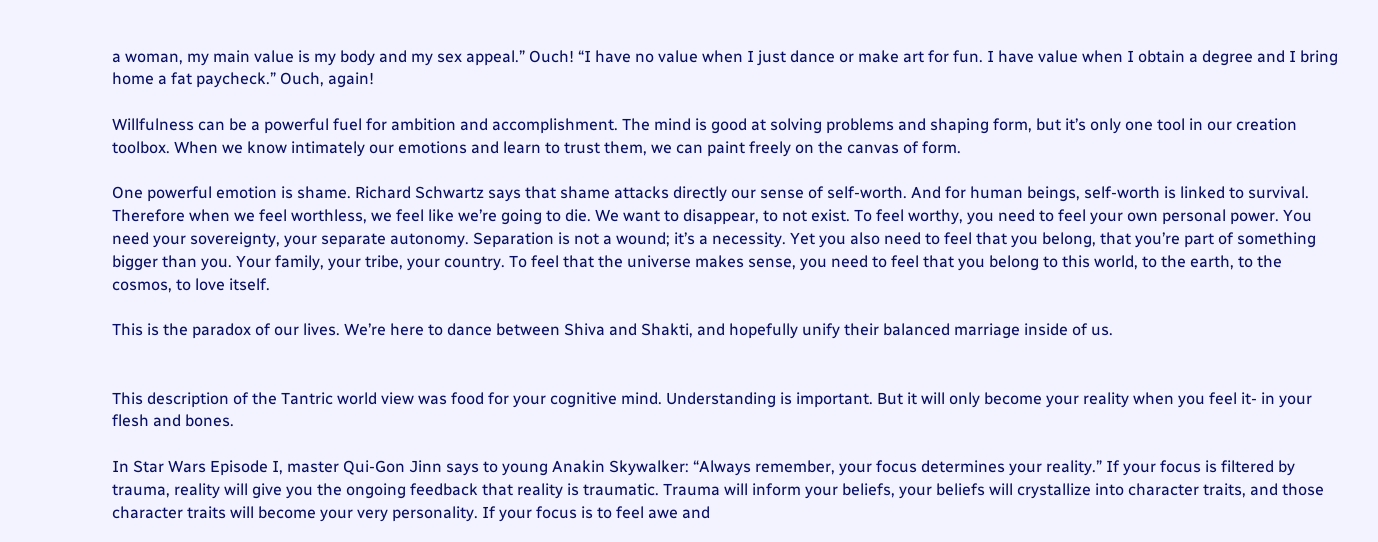a woman, my main value is my body and my sex appeal.” Ouch! “I have no value when I just dance or make art for fun. I have value when I obtain a degree and I bring home a fat paycheck.” Ouch, again!

Willfulness can be a powerful fuel for ambition and accomplishment. The mind is good at solving problems and shaping form, but it’s only one tool in our creation toolbox. When we know intimately our emotions and learn to trust them, we can paint freely on the canvas of form.

One powerful emotion is shame. Richard Schwartz says that shame attacks directly our sense of self-worth. And for human beings, self-worth is linked to survival. Therefore when we feel worthless, we feel like we’re going to die. We want to disappear, to not exist. To feel worthy, you need to feel your own personal power. You need your sovereignty, your separate autonomy. Separation is not a wound; it’s a necessity. Yet you also need to feel that you belong, that you’re part of something bigger than you. Your family, your tribe, your country. To feel that the universe makes sense, you need to feel that you belong to this world, to the earth, to the cosmos, to love itself.

This is the paradox of our lives. We’re here to dance between Shiva and Shakti, and hopefully unify their balanced marriage inside of us.


This description of the Tantric world view was food for your cognitive mind. Understanding is important. But it will only become your reality when you feel it- in your flesh and bones.

In Star Wars Episode I, master Qui-Gon Jinn says to young Anakin Skywalker: “Always remember, your focus determines your reality.” If your focus is filtered by trauma, reality will give you the ongoing feedback that reality is traumatic. Trauma will inform your beliefs, your beliefs will crystallize into character traits, and those character traits will become your very personality. If your focus is to feel awe and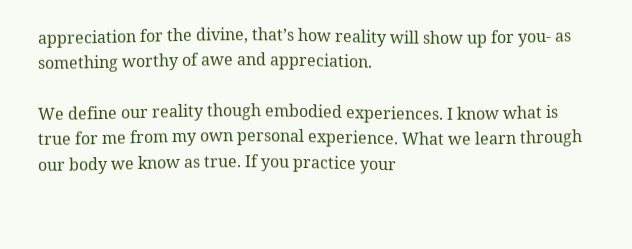appreciation for the divine, that’s how reality will show up for you- as something worthy of awe and appreciation.

We define our reality though embodied experiences. I know what is true for me from my own personal experience. What we learn through our body we know as true. If you practice your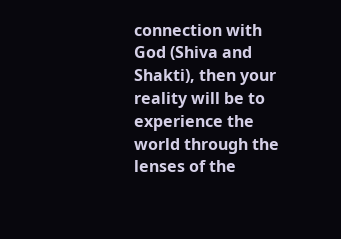connection with God (Shiva and Shakti), then your reality will be to experience the world through the lenses of the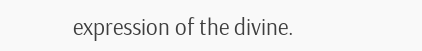expression of the divine.